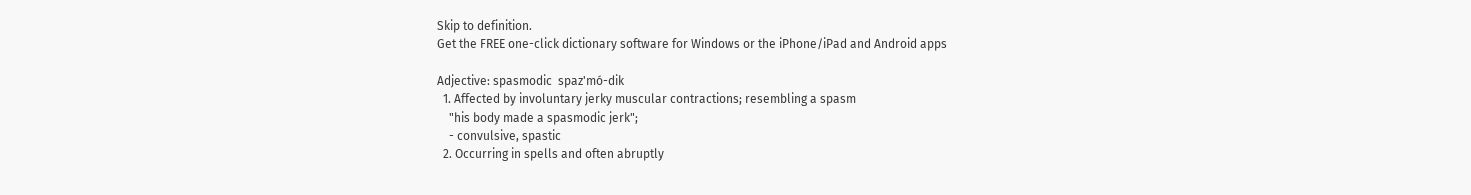Skip to definition.
Get the FREE one-click dictionary software for Windows or the iPhone/iPad and Android apps

Adjective: spasmodic  spaz'mó-dik
  1. Affected by involuntary jerky muscular contractions; resembling a spasm
    "his body made a spasmodic jerk";
    - convulsive, spastic
  2. Occurring in spells and often abruptly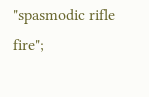"spasmodic rifle fire";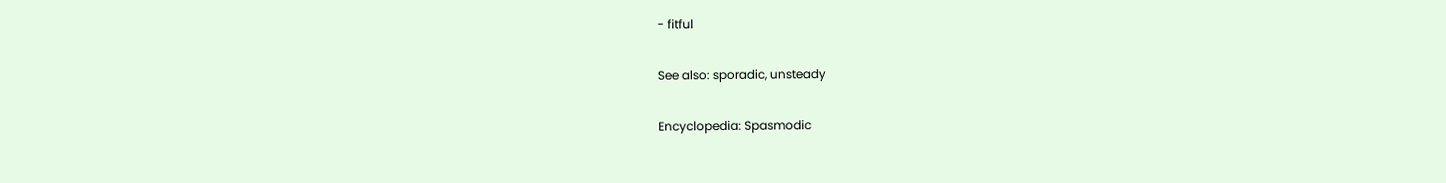- fitful

See also: sporadic, unsteady

Encyclopedia: Spasmodic